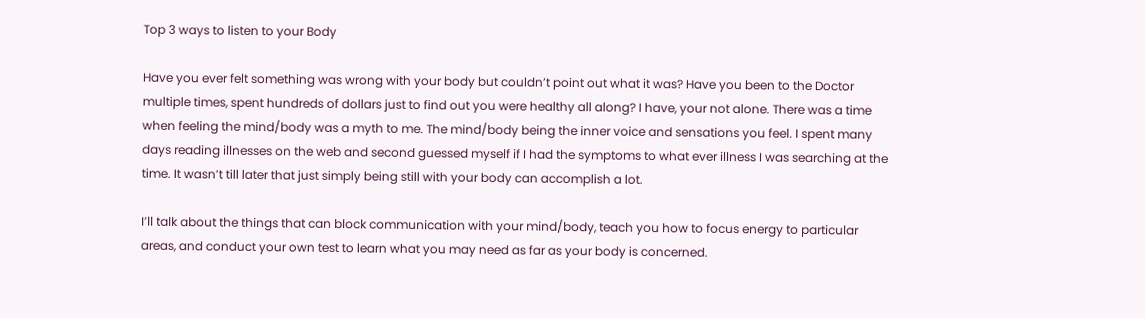Top 3 ways to listen to your Body

Have you ever felt something was wrong with your body but couldn’t point out what it was? Have you been to the Doctor multiple times, spent hundreds of dollars just to find out you were healthy all along? I have, your not alone. There was a time when feeling the mind/body was a myth to me. The mind/body being the inner voice and sensations you feel. I spent many days reading illnesses on the web and second guessed myself if I had the symptoms to what ever illness I was searching at the time. It wasn’t till later that just simply being still with your body can accomplish a lot.

I’ll talk about the things that can block communication with your mind/body, teach you how to focus energy to particular areas, and conduct your own test to learn what you may need as far as your body is concerned.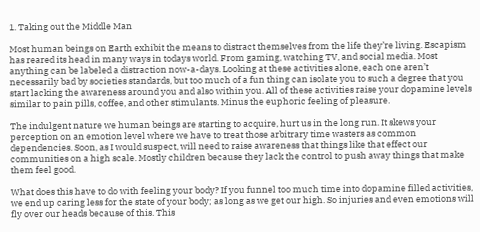1. Taking out the Middle Man

Most human beings on Earth exhibit the means to distract themselves from the life they’re living. Escapism has reared its head in many ways in todays world. From gaming, watching TV, and social media. Most anything can be labeled a distraction now-a-days. Looking at these activities alone, each one aren’t necessarily bad by societies standards, but too much of a fun thing can isolate you to such a degree that you start lacking the awareness around you and also within you. All of these activities raise your dopamine levels similar to pain pills, coffee, and other stimulants. Minus the euphoric feeling of pleasure.

The indulgent nature we human beings are starting to acquire, hurt us in the long run. It skews your perception on an emotion level where we have to treat those arbitrary time wasters as common dependencies. Soon, as I would suspect, will need to raise awareness that things like that effect our communities on a high scale. Mostly children because they lack the control to push away things that make them feel good.

What does this have to do with feeling your body? If you funnel too much time into dopamine filled activities, we end up caring less for the state of your body; as long as we get our high. So injuries and even emotions will fly over our heads because of this. This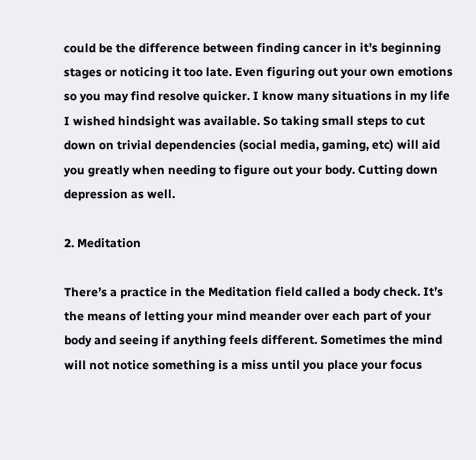could be the difference between finding cancer in it’s beginning stages or noticing it too late. Even figuring out your own emotions so you may find resolve quicker. I know many situations in my life I wished hindsight was available. So taking small steps to cut down on trivial dependencies (social media, gaming, etc) will aid you greatly when needing to figure out your body. Cutting down depression as well.

2. Meditation

There’s a practice in the Meditation field called a body check. It’s the means of letting your mind meander over each part of your body and seeing if anything feels different. Sometimes the mind will not notice something is a miss until you place your focus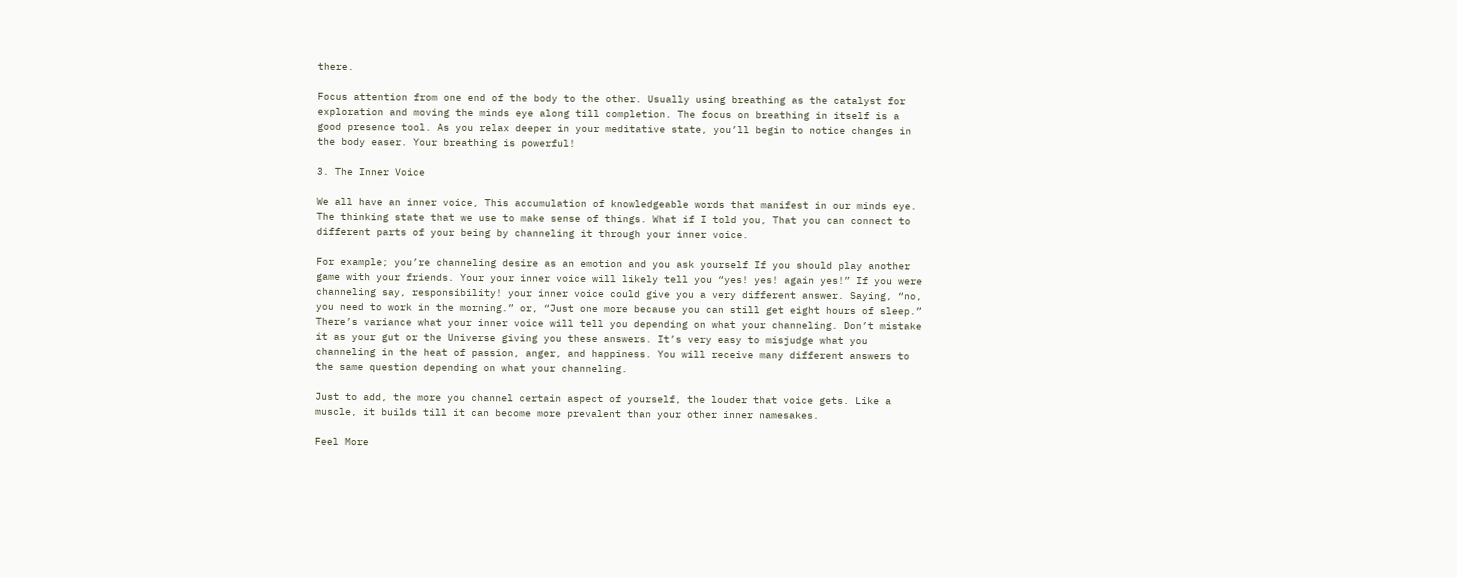there.

Focus attention from one end of the body to the other. Usually using breathing as the catalyst for exploration and moving the minds eye along till completion. The focus on breathing in itself is a good presence tool. As you relax deeper in your meditative state, you’ll begin to notice changes in the body easer. Your breathing is powerful!

3. The Inner Voice

We all have an inner voice, This accumulation of knowledgeable words that manifest in our minds eye. The thinking state that we use to make sense of things. What if I told you, That you can connect to different parts of your being by channeling it through your inner voice.

For example; you’re channeling desire as an emotion and you ask yourself If you should play another game with your friends. Your your inner voice will likely tell you “yes! yes! again yes!” If you were channeling say, responsibility! your inner voice could give you a very different answer. Saying, “no, you need to work in the morning.” or, “Just one more because you can still get eight hours of sleep.” There’s variance what your inner voice will tell you depending on what your channeling. Don’t mistake it as your gut or the Universe giving you these answers. It’s very easy to misjudge what you channeling in the heat of passion, anger, and happiness. You will receive many different answers to the same question depending on what your channeling.

Just to add, the more you channel certain aspect of yourself, the louder that voice gets. Like a muscle, it builds till it can become more prevalent than your other inner namesakes.

Feel More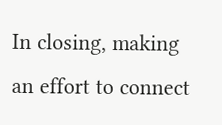In closing, making an effort to connect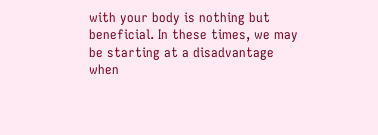with your body is nothing but beneficial. In these times, we may be starting at a disadvantage when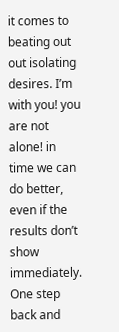it comes to beating out out isolating desires. I’m with you! you are not alone! in time we can do better, even if the results don’t show immediately. One step back and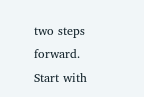two steps forward. Start with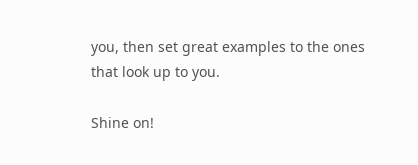you, then set great examples to the ones that look up to you.

Shine on!